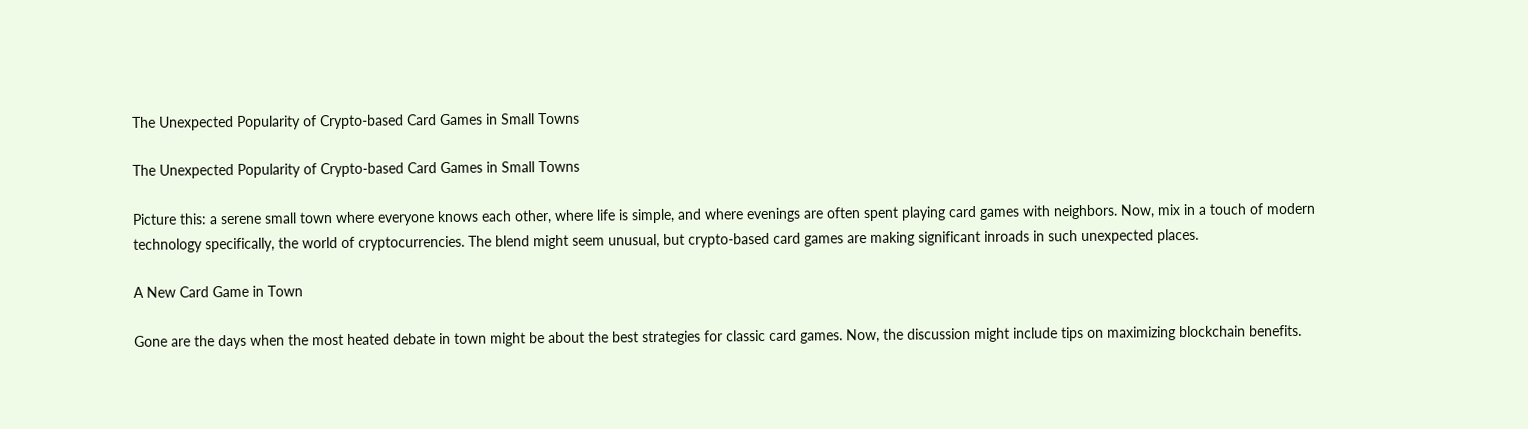The Unexpected Popularity of Crypto-based Card Games in Small Towns

The Unexpected Popularity of Crypto-based Card Games in Small Towns

Picture this: a serene small town where everyone knows each other, where life is simple, and where evenings are often spent playing card games with neighbors. Now, mix in a touch of modern technology specifically, the world of cryptocurrencies. The blend might seem unusual, but crypto-based card games are making significant inroads in such unexpected places.

A New Card Game in Town

Gone are the days when the most heated debate in town might be about the best strategies for classic card games. Now, the discussion might include tips on maximizing blockchain benefits.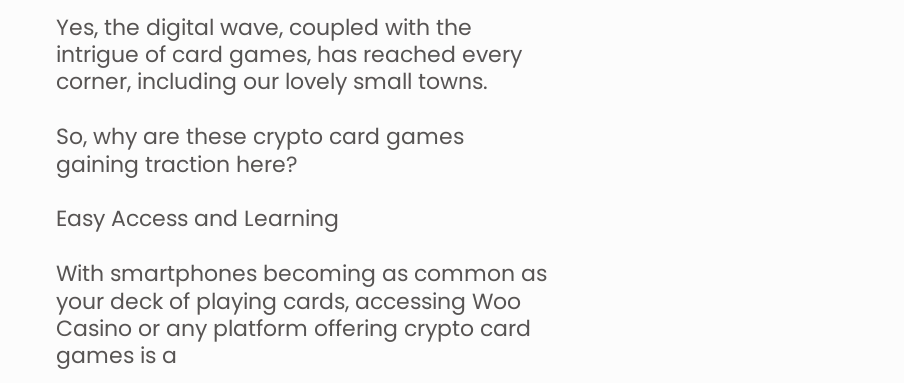Yes, the digital wave, coupled with the intrigue of card games, has reached every corner, including our lovely small towns.

So, why are these crypto card games gaining traction here?

Easy Access and Learning

With smartphones becoming as common as your deck of playing cards, accessing Woo Casino or any platform offering crypto card games is a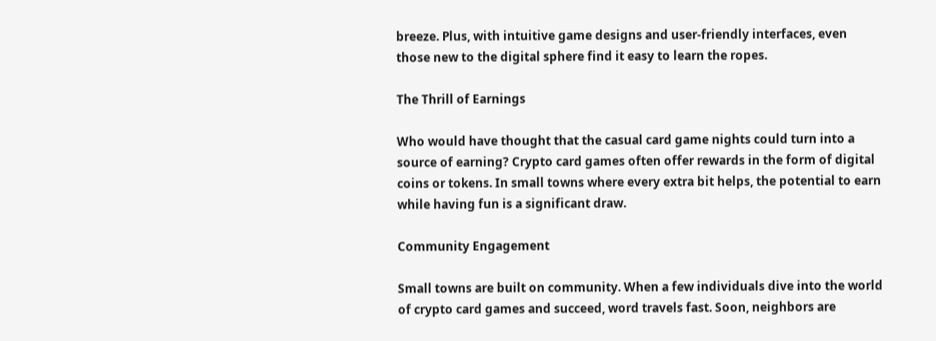breeze. Plus, with intuitive game designs and user-friendly interfaces, even those new to the digital sphere find it easy to learn the ropes.

The Thrill of Earnings

Who would have thought that the casual card game nights could turn into a source of earning? Crypto card games often offer rewards in the form of digital coins or tokens. In small towns where every extra bit helps, the potential to earn while having fun is a significant draw.

Community Engagement

Small towns are built on community. When a few individuals dive into the world of crypto card games and succeed, word travels fast. Soon, neighbors are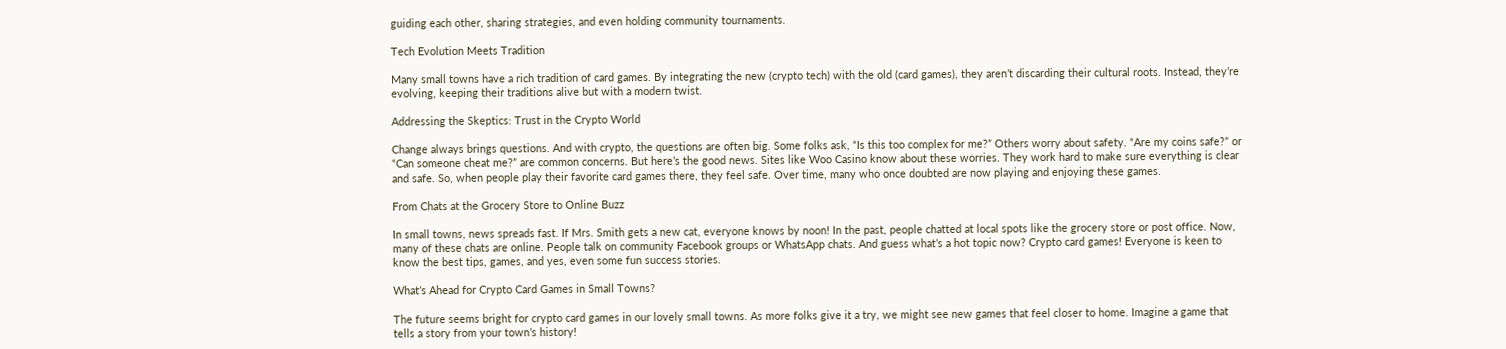guiding each other, sharing strategies, and even holding community tournaments.

Tech Evolution Meets Tradition

Many small towns have a rich tradition of card games. By integrating the new (crypto tech) with the old (card games), they aren’t discarding their cultural roots. Instead, they’re evolving, keeping their traditions alive but with a modern twist.

Addressing the Skeptics: Trust in the Crypto World

Change always brings questions. And with crypto, the questions are often big. Some folks ask, “Is this too complex for me?” Others worry about safety. “Are my coins safe?” or “Can someone cheat me?” are common concerns. But here’s the good news. Sites like Woo Casino know about these worries. They work hard to make sure everything is clear and safe. So, when people play their favorite card games there, they feel safe. Over time, many who once doubted are now playing and enjoying these games.

From Chats at the Grocery Store to Online Buzz

In small towns, news spreads fast. If Mrs. Smith gets a new cat, everyone knows by noon! In the past, people chatted at local spots like the grocery store or post office. Now, many of these chats are online. People talk on community Facebook groups or WhatsApp chats. And guess what’s a hot topic now? Crypto card games! Everyone is keen to know the best tips, games, and yes, even some fun success stories.

What’s Ahead for Crypto Card Games in Small Towns?

The future seems bright for crypto card games in our lovely small towns. As more folks give it a try, we might see new games that feel closer to home. Imagine a game that tells a story from your town’s history!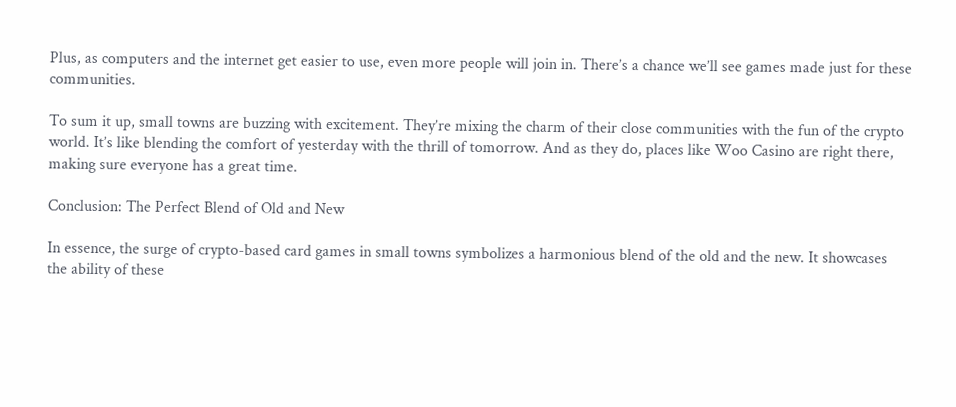Plus, as computers and the internet get easier to use, even more people will join in. There’s a chance we’ll see games made just for these communities.

To sum it up, small towns are buzzing with excitement. They’re mixing the charm of their close communities with the fun of the crypto world. It’s like blending the comfort of yesterday with the thrill of tomorrow. And as they do, places like Woo Casino are right there, making sure everyone has a great time.

Conclusion: The Perfect Blend of Old and New

In essence, the surge of crypto-based card games in small towns symbolizes a harmonious blend of the old and the new. It showcases the ability of these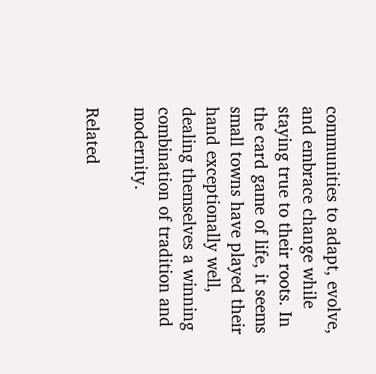communities to adapt, evolve, and embrace change while staying true to their roots. In the card game of life, it seems small towns have played their hand exceptionally well, dealing themselves a winning combination of tradition and modernity.

Related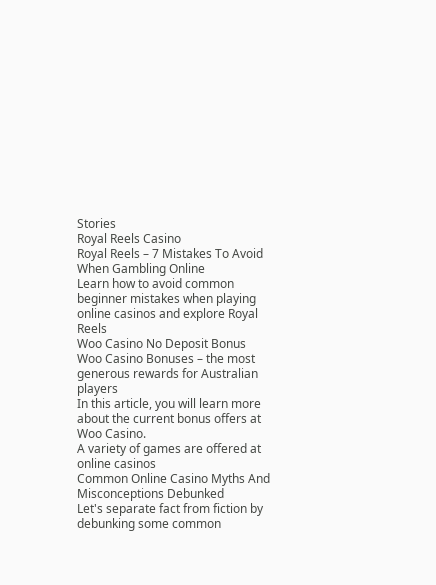Stories
Royal Reels Casino
Royal Reels – 7 Mistakes To Avoid When Gambling Online
Learn how to avoid common beginner mistakes when playing online casinos and explore Royal Reels
Woo Casino No Deposit Bonus
Woo Casino Bonuses – the most generous rewards for Australian players
In this article, you will learn more about the current bonus offers at Woo Casino.
A variety of games are offered at online casinos
Common Online Casino Myths And Misconceptions Debunked
Let's separate fact from fiction by debunking some common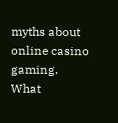myths about online casino gaming.
What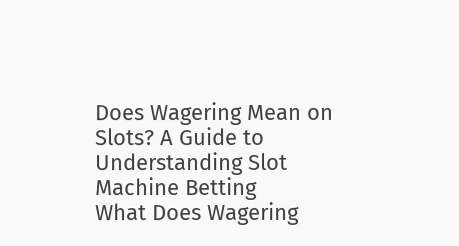Does Wagering Mean on Slots? A Guide to Understanding Slot Machine Betting
What Does Wagering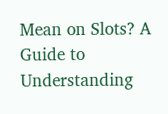Mean on Slots? A Guide to Understanding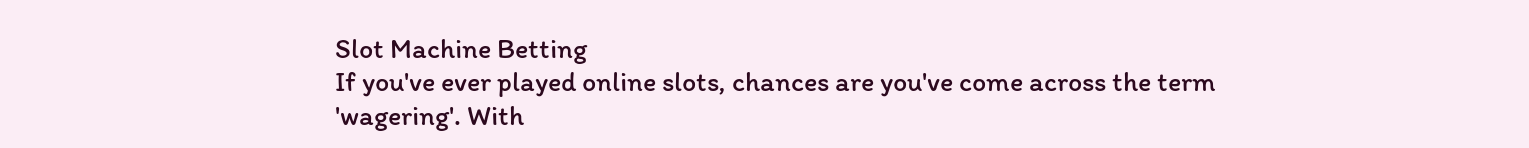Slot Machine Betting
If you've ever played online slots, chances are you've come across the term 'wagering'. With